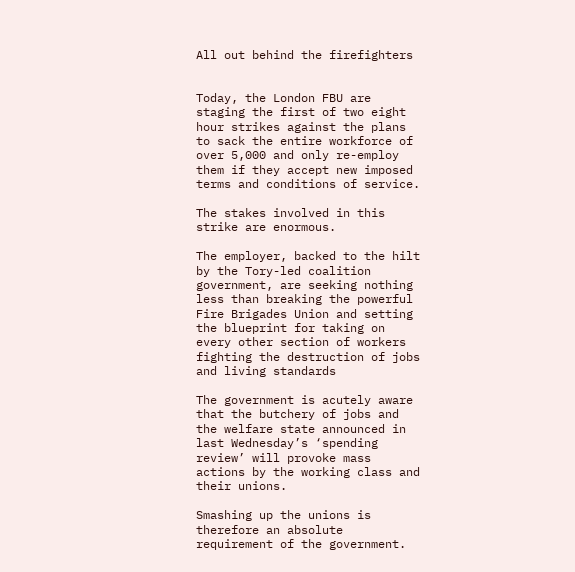All out behind the firefighters


Today, the London FBU are staging the first of two eight hour strikes against the plans to sack the entire workforce of over 5,000 and only re-employ them if they accept new imposed terms and conditions of service.

The stakes involved in this strike are enormous.

The employer, backed to the hilt by the Tory-led coalition government, are seeking nothing less than breaking the powerful Fire Brigades Union and setting the blueprint for taking on every other section of workers fighting the destruction of jobs and living standards

The government is acutely aware that the butchery of jobs and the welfare state announced in last Wednesday’s ‘spending review’ will provoke mass actions by the working class and their unions.

Smashing up the unions is therefore an absolute requirement of the government.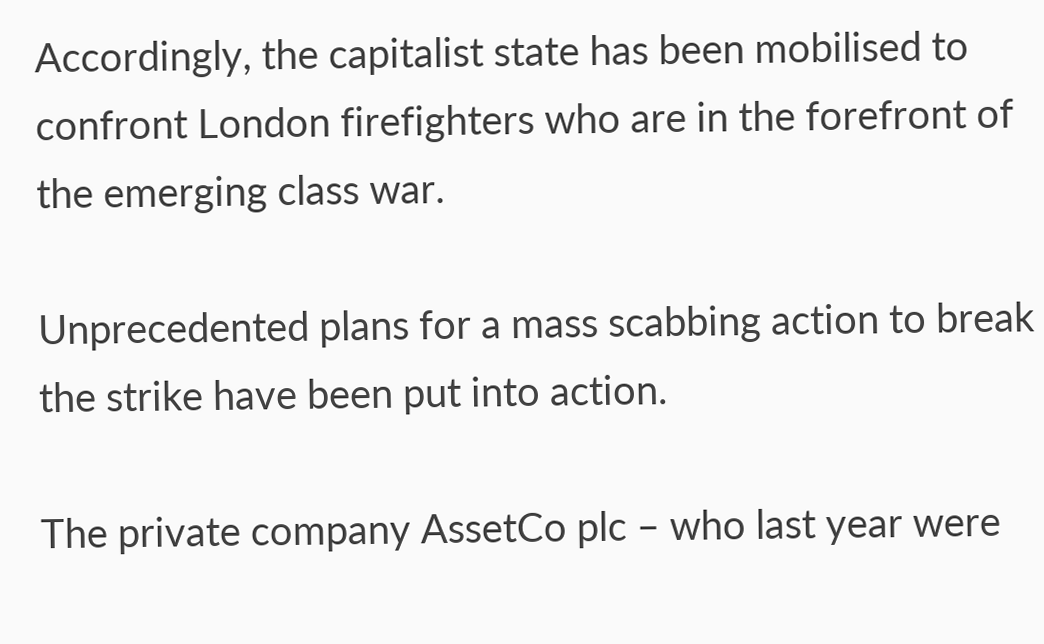Accordingly, the capitalist state has been mobilised to confront London firefighters who are in the forefront of the emerging class war.

Unprecedented plans for a mass scabbing action to break the strike have been put into action.

The private company AssetCo plc – who last year were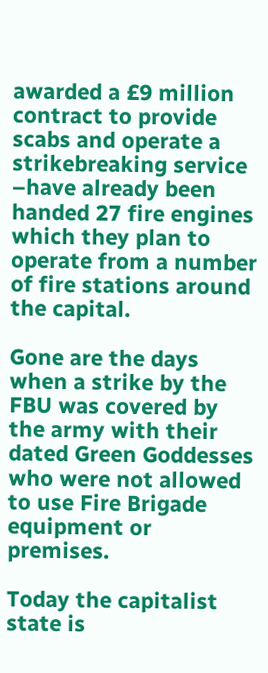awarded a £9 million contract to provide scabs and operate a strikebreaking service –have already been handed 27 fire engines which they plan to operate from a number of fire stations around the capital.

Gone are the days when a strike by the FBU was covered by the army with their dated Green Goddesses who were not allowed to use Fire Brigade equipment or premises.

Today the capitalist state is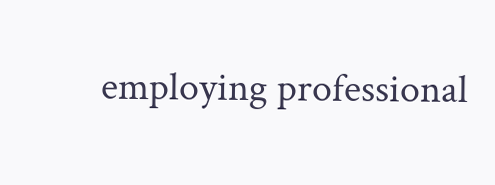employing professional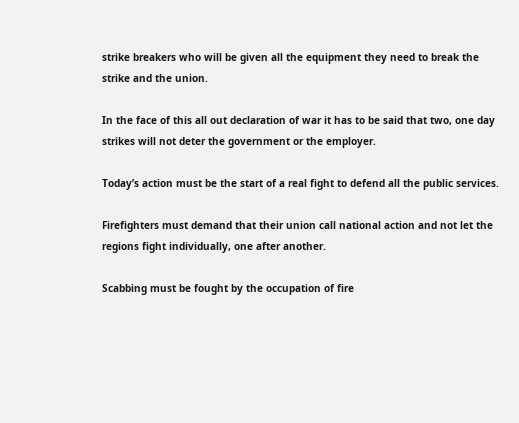strike breakers who will be given all the equipment they need to break the strike and the union.

In the face of this all out declaration of war it has to be said that two, one day strikes will not deter the government or the employer.

Today’s action must be the start of a real fight to defend all the public services.

Firefighters must demand that their union call national action and not let the regions fight individually, one after another.

Scabbing must be fought by the occupation of fire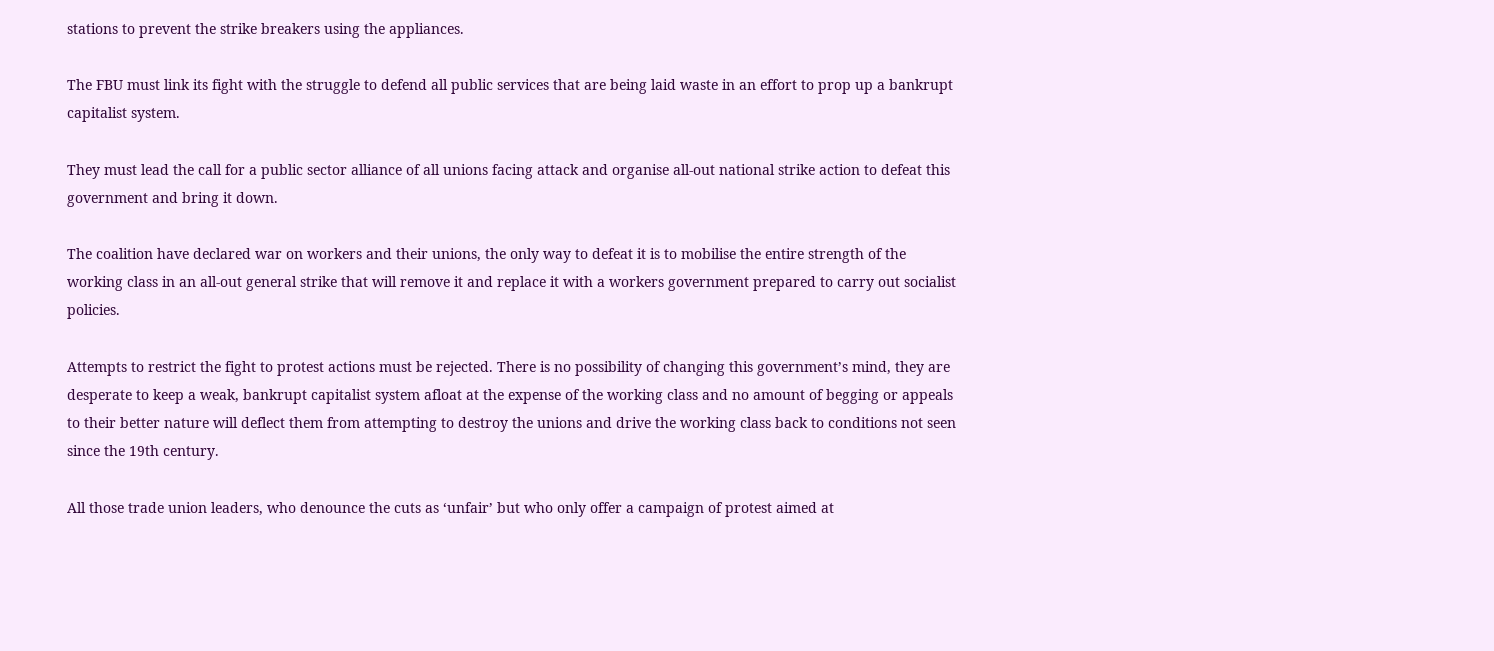stations to prevent the strike breakers using the appliances.

The FBU must link its fight with the struggle to defend all public services that are being laid waste in an effort to prop up a bankrupt capitalist system.

They must lead the call for a public sector alliance of all unions facing attack and organise all-out national strike action to defeat this government and bring it down.

The coalition have declared war on workers and their unions, the only way to defeat it is to mobilise the entire strength of the working class in an all-out general strike that will remove it and replace it with a workers government prepared to carry out socialist policies.

Attempts to restrict the fight to protest actions must be rejected. There is no possibility of changing this government’s mind, they are desperate to keep a weak, bankrupt capitalist system afloat at the expense of the working class and no amount of begging or appeals to their better nature will deflect them from attempting to destroy the unions and drive the working class back to conditions not seen since the 19th century.

All those trade union leaders, who denounce the cuts as ‘unfair’ but who only offer a campaign of protest aimed at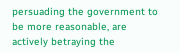persuading the government to be more reasonable, are actively betraying the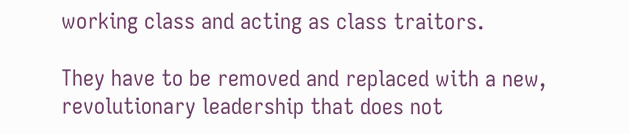working class and acting as class traitors.

They have to be removed and replaced with a new, revolutionary leadership that does not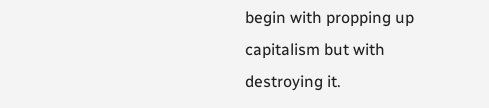begin with propping up capitalism but with destroying it.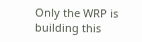Only the WRP is building this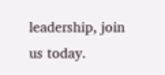leadership, join us today.